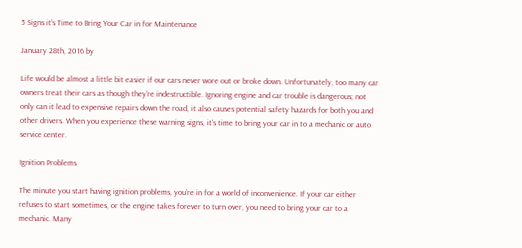5 Signs it’s Time to Bring Your Car in for Maintenance

January 28th, 2016 by

Life would be almost a little bit easier if our cars never wore out or broke down. Unfortunately, too many car owners treat their cars as though they’re indestructible. Ignoring engine and car trouble is dangerous; not only can it lead to expensive repairs down the road, it also causes potential safety hazards for both you and other drivers. When you experience these warning signs, it’s time to bring your car in to a mechanic or auto service center.

Ignition Problems

The minute you start having ignition problems, you’re in for a world of inconvenience. If your car either refuses to start sometimes, or the engine takes forever to turn over, you need to bring your car to a mechanic. Many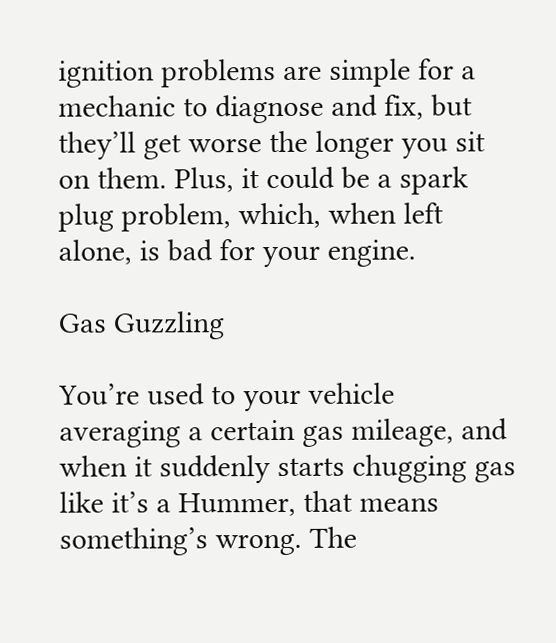ignition problems are simple for a mechanic to diagnose and fix, but they’ll get worse the longer you sit on them. Plus, it could be a spark plug problem, which, when left alone, is bad for your engine.

Gas Guzzling

You’re used to your vehicle averaging a certain gas mileage, and when it suddenly starts chugging gas like it’s a Hummer, that means something’s wrong. The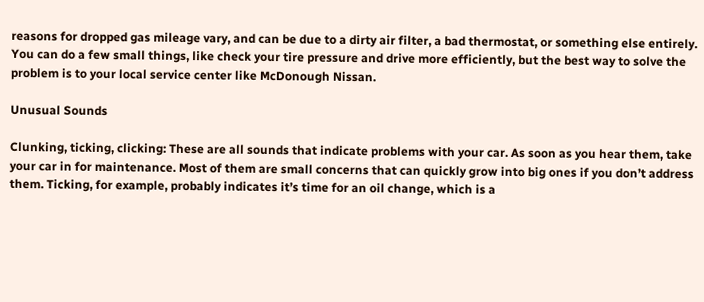reasons for dropped gas mileage vary, and can be due to a dirty air filter, a bad thermostat, or something else entirely. You can do a few small things, like check your tire pressure and drive more efficiently, but the best way to solve the problem is to your local service center like McDonough Nissan.

Unusual Sounds

Clunking, ticking, clicking: These are all sounds that indicate problems with your car. As soon as you hear them, take your car in for maintenance. Most of them are small concerns that can quickly grow into big ones if you don’t address them. Ticking, for example, probably indicates it’s time for an oil change, which is a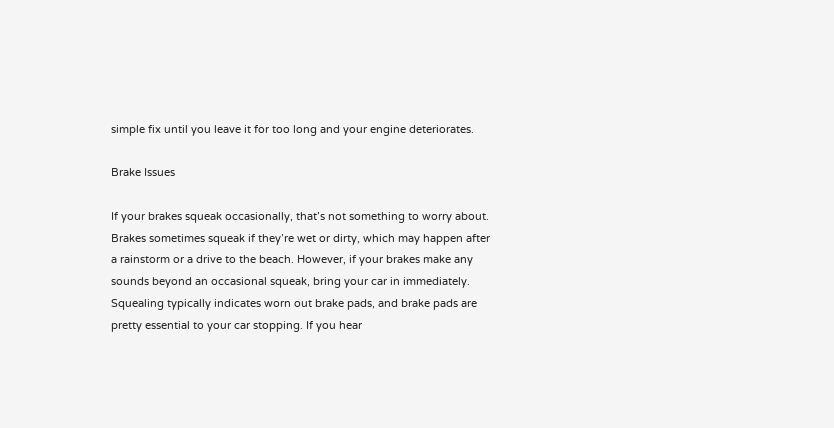simple fix until you leave it for too long and your engine deteriorates.

Brake Issues

If your brakes squeak occasionally, that’s not something to worry about. Brakes sometimes squeak if they’re wet or dirty, which may happen after a rainstorm or a drive to the beach. However, if your brakes make any sounds beyond an occasional squeak, bring your car in immediately. Squealing typically indicates worn out brake pads, and brake pads are pretty essential to your car stopping. If you hear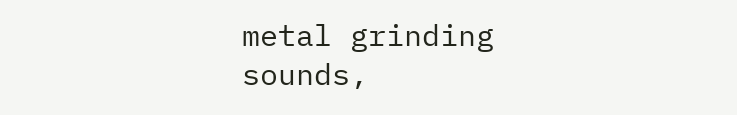metal grinding sounds,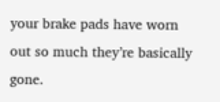your brake pads have worn out so much they’re basically gone.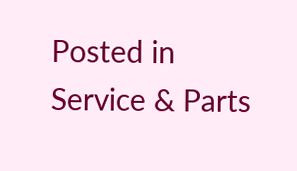Posted in Service & Parts